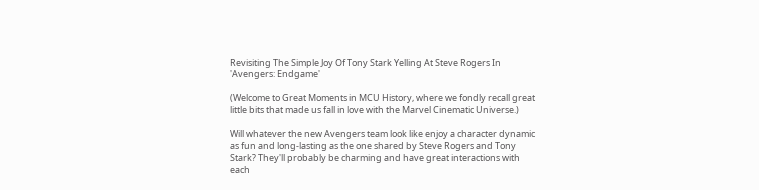Revisiting The Simple Joy Of Tony Stark Yelling At Steve Rogers In 'Avengers: Endgame'

(Welcome to Great Moments in MCU History, where we fondly recall great little bits that made us fall in love with the Marvel Cinematic Universe.)

Will whatever the new Avengers team look like enjoy a character dynamic as fun and long-lasting as the one shared by Steve Rogers and Tony Stark? They'll probably be charming and have great interactions with each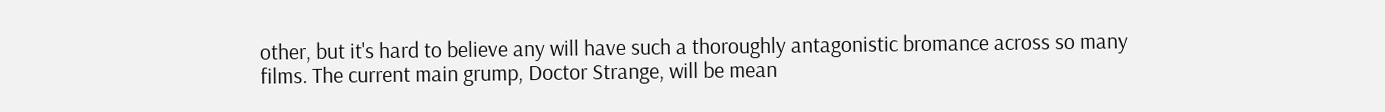other, but it's hard to believe any will have such a thoroughly antagonistic bromance across so many films. The current main grump, Doctor Strange, will be mean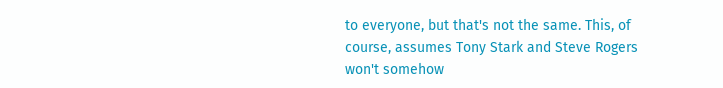to everyone, but that's not the same. This, of course, assumes Tony Stark and Steve Rogers won't somehow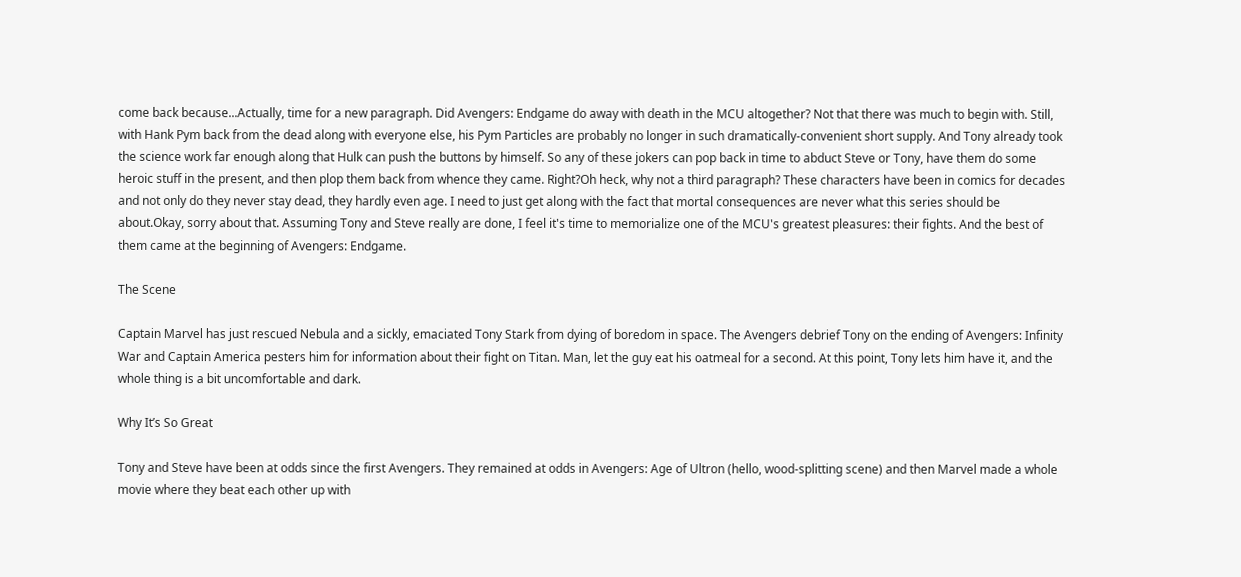come back because...Actually, time for a new paragraph. Did Avengers: Endgame do away with death in the MCU altogether? Not that there was much to begin with. Still, with Hank Pym back from the dead along with everyone else, his Pym Particles are probably no longer in such dramatically-convenient short supply. And Tony already took the science work far enough along that Hulk can push the buttons by himself. So any of these jokers can pop back in time to abduct Steve or Tony, have them do some heroic stuff in the present, and then plop them back from whence they came. Right?Oh heck, why not a third paragraph? These characters have been in comics for decades and not only do they never stay dead, they hardly even age. I need to just get along with the fact that mortal consequences are never what this series should be about.Okay, sorry about that. Assuming Tony and Steve really are done, I feel it's time to memorialize one of the MCU's greatest pleasures: their fights. And the best of them came at the beginning of Avengers: Endgame.

The Scene

Captain Marvel has just rescued Nebula and a sickly, emaciated Tony Stark from dying of boredom in space. The Avengers debrief Tony on the ending of Avengers: Infinity War and Captain America pesters him for information about their fight on Titan. Man, let the guy eat his oatmeal for a second. At this point, Tony lets him have it, and the whole thing is a bit uncomfortable and dark.

Why It’s So Great

Tony and Steve have been at odds since the first Avengers. They remained at odds in Avengers: Age of Ultron (hello, wood-splitting scene) and then Marvel made a whole movie where they beat each other up with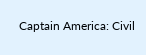Captain America: Civil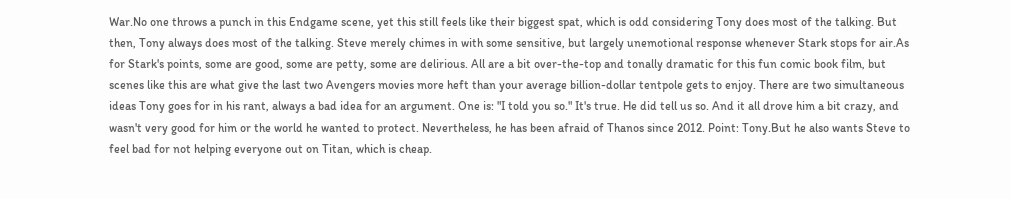War.No one throws a punch in this Endgame scene, yet this still feels like their biggest spat, which is odd considering Tony does most of the talking. But then, Tony always does most of the talking. Steve merely chimes in with some sensitive, but largely unemotional response whenever Stark stops for air.As for Stark's points, some are good, some are petty, some are delirious. All are a bit over-the-top and tonally dramatic for this fun comic book film, but scenes like this are what give the last two Avengers movies more heft than your average billion-dollar tentpole gets to enjoy. There are two simultaneous ideas Tony goes for in his rant, always a bad idea for an argument. One is: "I told you so." It's true. He did tell us so. And it all drove him a bit crazy, and wasn't very good for him or the world he wanted to protect. Nevertheless, he has been afraid of Thanos since 2012. Point: Tony.But he also wants Steve to feel bad for not helping everyone out on Titan, which is cheap.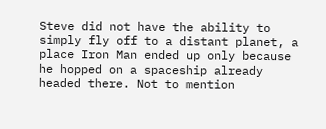Steve did not have the ability to simply fly off to a distant planet, a place Iron Man ended up only because he hopped on a spaceship already headed there. Not to mention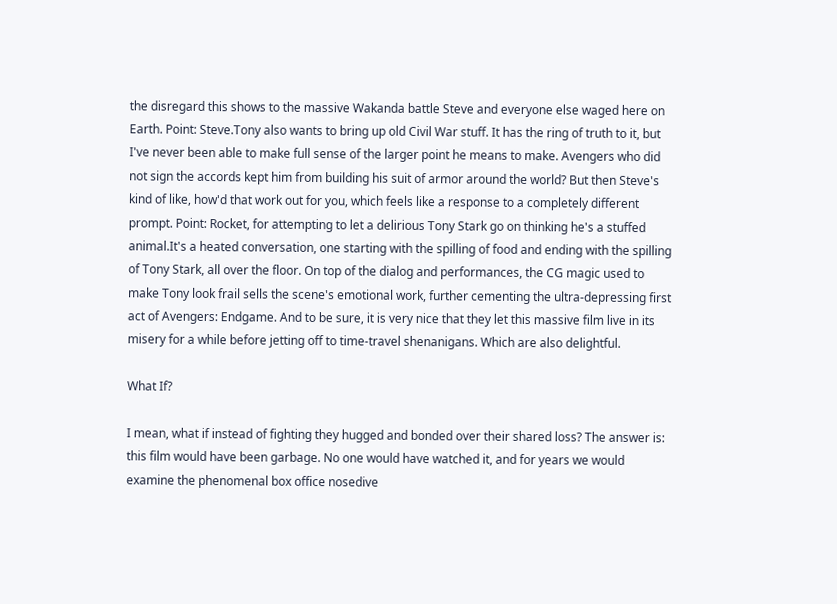the disregard this shows to the massive Wakanda battle Steve and everyone else waged here on Earth. Point: Steve.Tony also wants to bring up old Civil War stuff. It has the ring of truth to it, but I've never been able to make full sense of the larger point he means to make. Avengers who did not sign the accords kept him from building his suit of armor around the world? But then Steve's kind of like, how'd that work out for you, which feels like a response to a completely different prompt. Point: Rocket, for attempting to let a delirious Tony Stark go on thinking he's a stuffed animal.It's a heated conversation, one starting with the spilling of food and ending with the spilling of Tony Stark, all over the floor. On top of the dialog and performances, the CG magic used to make Tony look frail sells the scene's emotional work, further cementing the ultra-depressing first act of Avengers: Endgame. And to be sure, it is very nice that they let this massive film live in its misery for a while before jetting off to time-travel shenanigans. Which are also delightful.

What If?

I mean, what if instead of fighting they hugged and bonded over their shared loss? The answer is: this film would have been garbage. No one would have watched it, and for years we would examine the phenomenal box office nosedive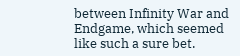between Infinity War and Endgame, which seemed like such a sure bet.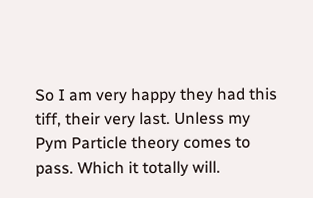So I am very happy they had this tiff, their very last. Unless my Pym Particle theory comes to pass. Which it totally will.